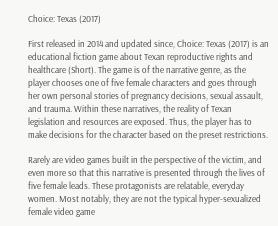Choice: Texas (2017)

First released in 2014 and updated since, Choice: Texas (2017) is an educational fiction game about Texan reproductive rights and healthcare (Short). The game is of the narrative genre, as the player chooses one of five female characters and goes through her own personal stories of pregnancy decisions, sexual assault, and trauma. Within these narratives, the reality of Texan legislation and resources are exposed. Thus, the player has to make decisions for the character based on the preset restrictions.

Rarely are video games built in the perspective of the victim, and even more so that this narrative is presented through the lives of five female leads. These protagonists are relatable, everyday women. Most notably, they are not the typical hyper-sexualized female video game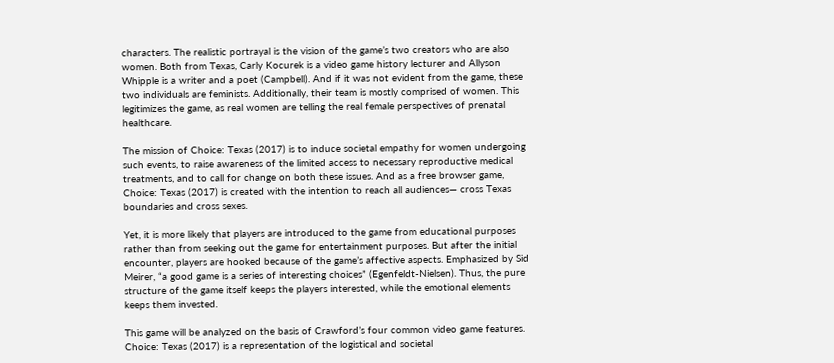characters. The realistic portrayal is the vision of the game’s two creators who are also women. Both from Texas, Carly Kocurek is a video game history lecturer and Allyson Whipple is a writer and a poet (Campbell). And if it was not evident from the game, these two individuals are feminists. Additionally, their team is mostly comprised of women. This legitimizes the game, as real women are telling the real female perspectives of prenatal healthcare.

The mission of Choice: Texas (2017) is to induce societal empathy for women undergoing such events, to raise awareness of the limited access to necessary reproductive medical treatments, and to call for change on both these issues. And as a free browser game, Choice: Texas (2017) is created with the intention to reach all audiences— cross Texas boundaries and cross sexes.

Yet, it is more likely that players are introduced to the game from educational purposes rather than from seeking out the game for entertainment purposes. But after the initial encounter, players are hooked because of the game’s affective aspects. Emphasized by Sid Meirer, “a good game is a series of interesting choices” (Egenfeldt-Nielsen). Thus, the pure structure of the game itself keeps the players interested, while the emotional elements keeps them invested.

This game will be analyzed on the basis of Crawford’s four common video game features. Choice: Texas (2017) is a representation of the logistical and societal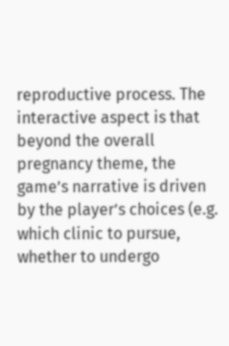reproductive process. The interactive aspect is that beyond the overall pregnancy theme, the game’s narrative is driven by the player’s choices (e.g. which clinic to pursue, whether to undergo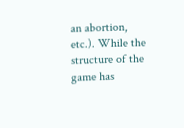an abortion, etc.). While the structure of the game has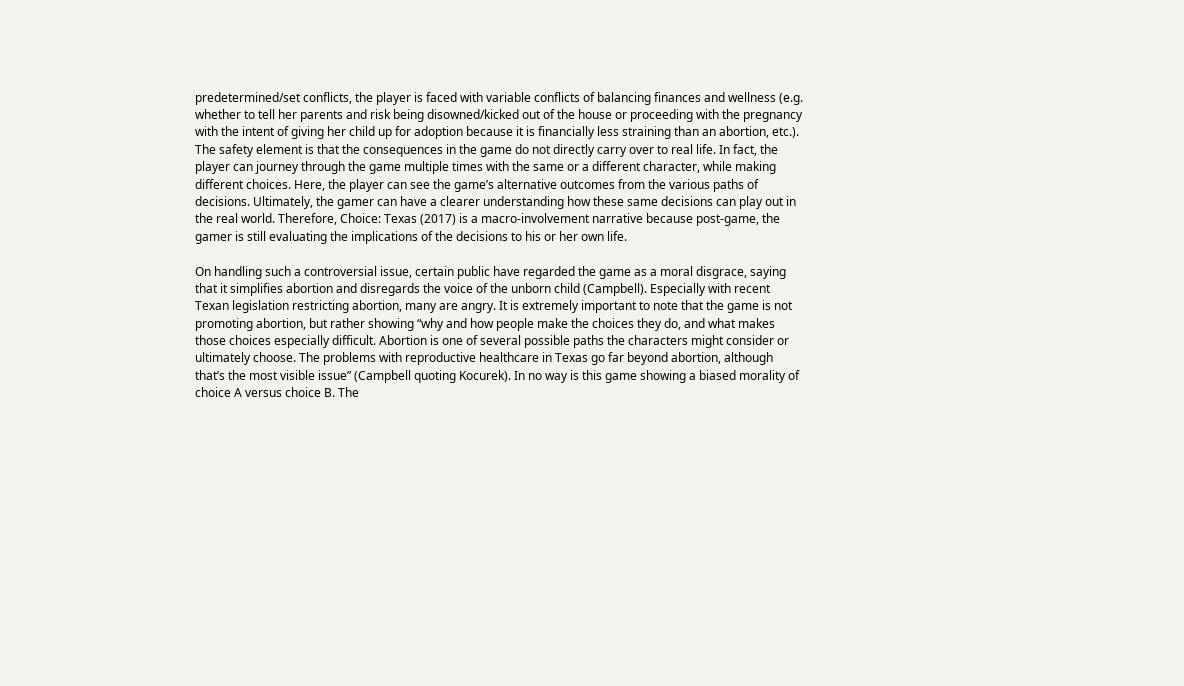predetermined/set conflicts, the player is faced with variable conflicts of balancing finances and wellness (e.g. whether to tell her parents and risk being disowned/kicked out of the house or proceeding with the pregnancy with the intent of giving her child up for adoption because it is financially less straining than an abortion, etc.). The safety element is that the consequences in the game do not directly carry over to real life. In fact, the player can journey through the game multiple times with the same or a different character, while making different choices. Here, the player can see the game’s alternative outcomes from the various paths of decisions. Ultimately, the gamer can have a clearer understanding how these same decisions can play out in the real world. Therefore, Choice: Texas (2017) is a macro-involvement narrative because post-game, the gamer is still evaluating the implications of the decisions to his or her own life.

On handling such a controversial issue, certain public have regarded the game as a moral disgrace, saying that it simplifies abortion and disregards the voice of the unborn child (Campbell). Especially with recent Texan legislation restricting abortion, many are angry. It is extremely important to note that the game is not promoting abortion, but rather showing “why and how people make the choices they do, and what makes those choices especially difficult. Abortion is one of several possible paths the characters might consider or ultimately choose. The problems with reproductive healthcare in Texas go far beyond abortion, although that’s the most visible issue” (Campbell quoting Kocurek). In no way is this game showing a biased morality of choice A versus choice B. The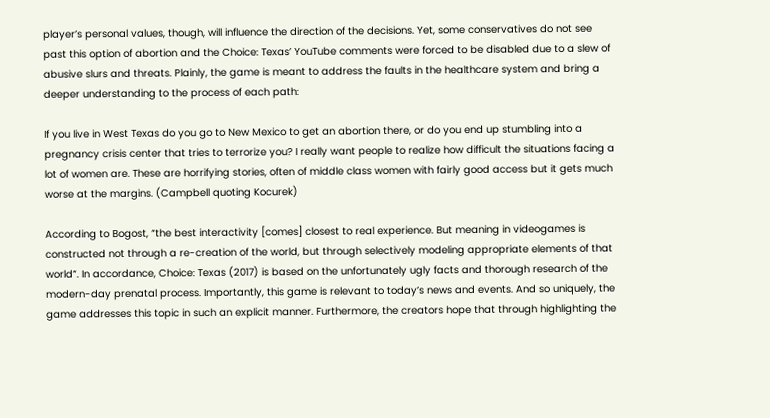player’s personal values, though, will influence the direction of the decisions. Yet, some conservatives do not see past this option of abortion and the Choice: Texas’ YouTube comments were forced to be disabled due to a slew of abusive slurs and threats. Plainly, the game is meant to address the faults in the healthcare system and bring a deeper understanding to the process of each path:

If you live in West Texas do you go to New Mexico to get an abortion there, or do you end up stumbling into a pregnancy crisis center that tries to terrorize you? I really want people to realize how difficult the situations facing a lot of women are. These are horrifying stories, often of middle class women with fairly good access but it gets much worse at the margins. (Campbell quoting Kocurek)

According to Bogost, “the best interactivity [comes] closest to real experience. But meaning in videogames is constructed not through a re-creation of the world, but through selectively modeling appropriate elements of that world”. In accordance, Choice: Texas (2017) is based on the unfortunately ugly facts and thorough research of the modern-day prenatal process. Importantly, this game is relevant to today’s news and events. And so uniquely, the game addresses this topic in such an explicit manner. Furthermore, the creators hope that through highlighting the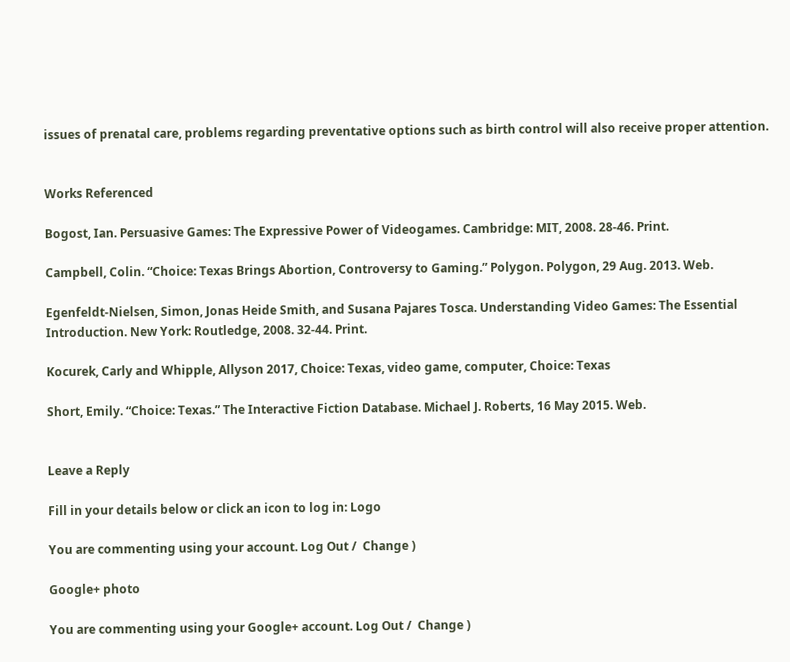issues of prenatal care, problems regarding preventative options such as birth control will also receive proper attention.


Works Referenced

Bogost, Ian. Persuasive Games: The Expressive Power of Videogames. Cambridge: MIT, 2008. 28-46. Print.

Campbell, Colin. “Choice: Texas Brings Abortion, Controversy to Gaming.” Polygon. Polygon, 29 Aug. 2013. Web.

Egenfeldt-Nielsen, Simon, Jonas Heide Smith, and Susana Pajares Tosca. Understanding Video Games: The Essential Introduction. New York: Routledge, 2008. 32-44. Print.

Kocurek, Carly and Whipple, Allyson 2017, Choice: Texas, video game, computer, Choice: Texas

Short, Emily. “Choice: Texas.” The Interactive Fiction Database. Michael J. Roberts, 16 May 2015. Web.


Leave a Reply

Fill in your details below or click an icon to log in: Logo

You are commenting using your account. Log Out /  Change )

Google+ photo

You are commenting using your Google+ account. Log Out /  Change )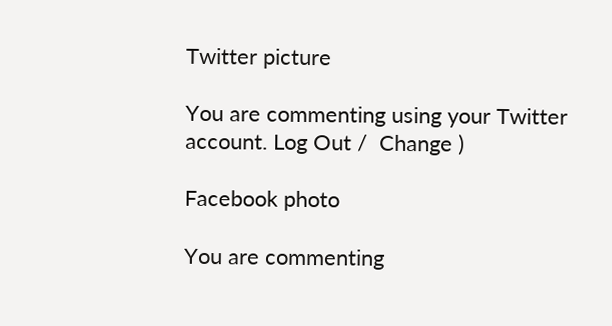Twitter picture

You are commenting using your Twitter account. Log Out /  Change )

Facebook photo

You are commenting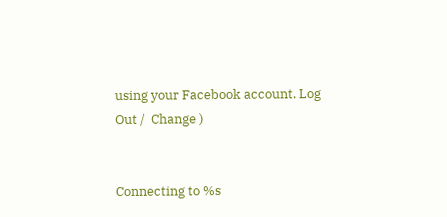using your Facebook account. Log Out /  Change )


Connecting to %s